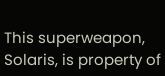This superweapon, Solaris, is property of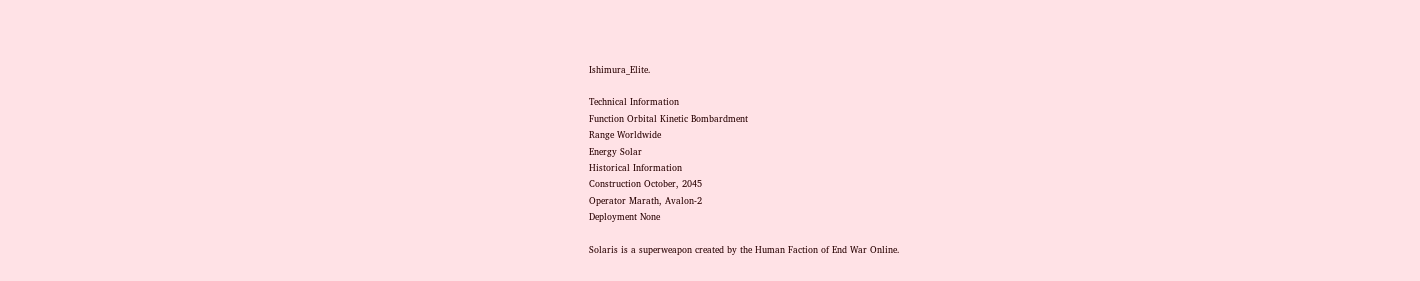Ishimura_Elite.

Technical Information
Function Orbital Kinetic Bombardment
Range Worldwide
Energy Solar
Historical Information
Construction October, 2045
Operator Marath, Avalon-2
Deployment None

Solaris is a superweapon created by the Human Faction of End War Online.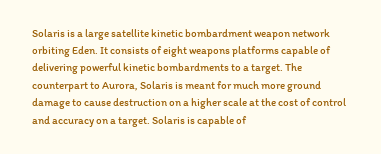Solaris is a large satellite kinetic bombardment weapon network orbiting Eden. It consists of eight weapons platforms capable of delivering powerful kinetic bombardments to a target. The counterpart to Aurora, Solaris is meant for much more ground damage to cause destruction on a higher scale at the cost of control and accuracy on a target. Solaris is capable of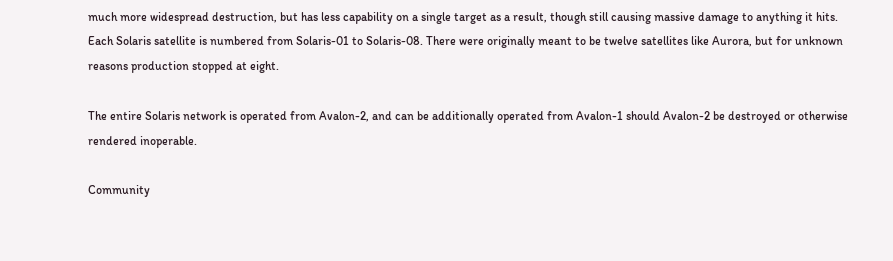much more widespread destruction, but has less capability on a single target as a result, though still causing massive damage to anything it hits. Each Solaris satellite is numbered from Solaris-01 to Solaris-08. There were originally meant to be twelve satellites like Aurora, but for unknown reasons production stopped at eight.

The entire Solaris network is operated from Avalon-2, and can be additionally operated from Avalon-1 should Avalon-2 be destroyed or otherwise rendered inoperable.

Community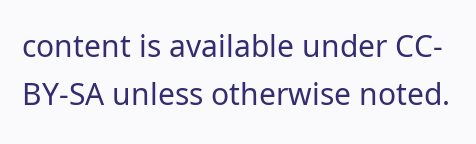content is available under CC-BY-SA unless otherwise noted.